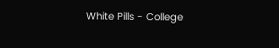White Pills - College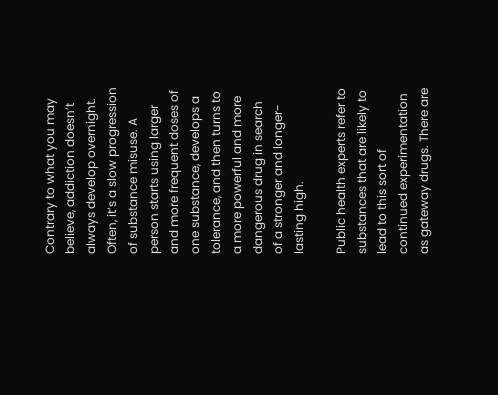Contrary to what you may believe, addiction doesn’t always develop overnight. Often, it’s a slow progression of substance misuse. A person starts using larger and more frequent doses of one substance, develops a tolerance, and then turns to a more powerful and more dangerous drug in search of a stronger and longer-lasting high.

Public health experts refer to substances that are likely to lead to this sort of continued experimentation as gateway drugs. There are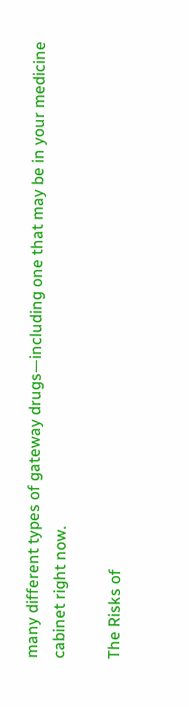many different types of gateway drugs—including one that may be in your medicine cabinet right now.

The Risks of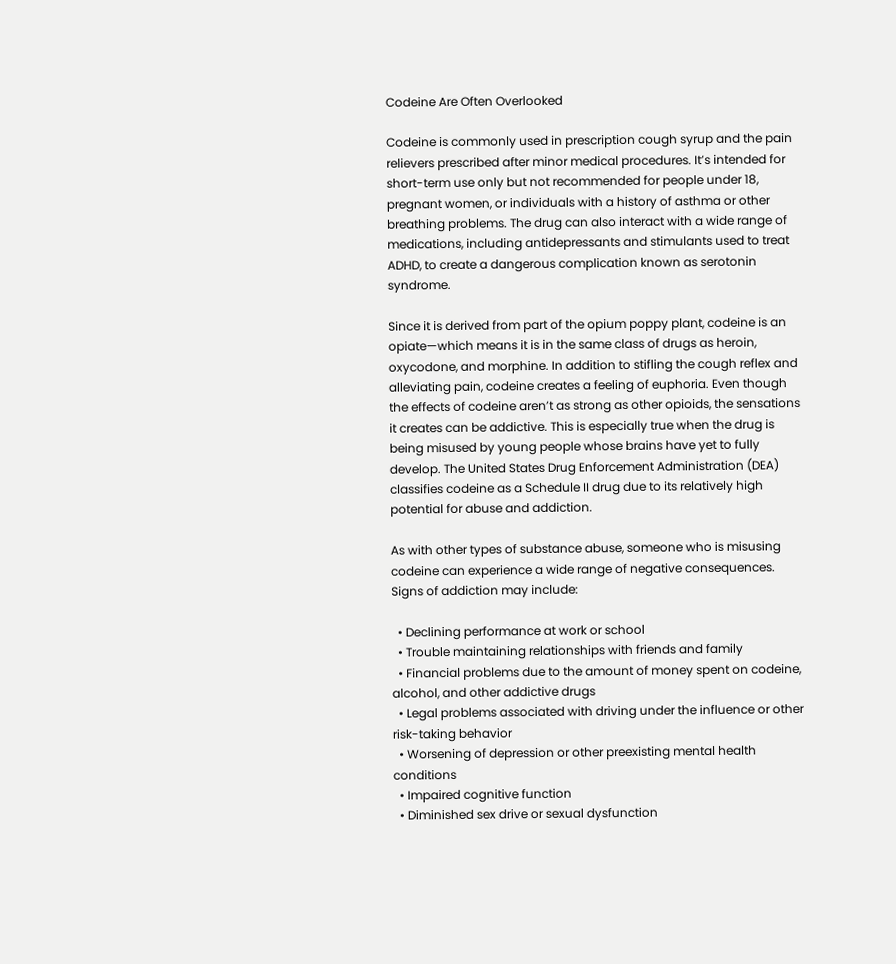Codeine Are Often Overlooked

Codeine is commonly used in prescription cough syrup and the pain relievers prescribed after minor medical procedures. It’s intended for short-term use only but not recommended for people under 18, pregnant women, or individuals with a history of asthma or other breathing problems. The drug can also interact with a wide range of medications, including antidepressants and stimulants used to treat ADHD, to create a dangerous complication known as serotonin syndrome.

Since it is derived from part of the opium poppy plant, codeine is an opiate—which means it is in the same class of drugs as heroin, oxycodone, and morphine. In addition to stifling the cough reflex and alleviating pain, codeine creates a feeling of euphoria. Even though the effects of codeine aren’t as strong as other opioids, the sensations it creates can be addictive. This is especially true when the drug is being misused by young people whose brains have yet to fully develop. The United States Drug Enforcement Administration (DEA) classifies codeine as a Schedule II drug due to its relatively high potential for abuse and addiction.

As with other types of substance abuse, someone who is misusing codeine can experience a wide range of negative consequences. Signs of addiction may include:

  • Declining performance at work or school
  • Trouble maintaining relationships with friends and family
  • Financial problems due to the amount of money spent on codeine, alcohol, and other addictive drugs
  • Legal problems associated with driving under the influence or other risk-taking behavior
  • Worsening of depression or other preexisting mental health conditions
  • Impaired cognitive function
  • Diminished sex drive or sexual dysfunction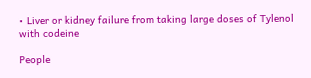• Liver or kidney failure from taking large doses of Tylenol with codeine

People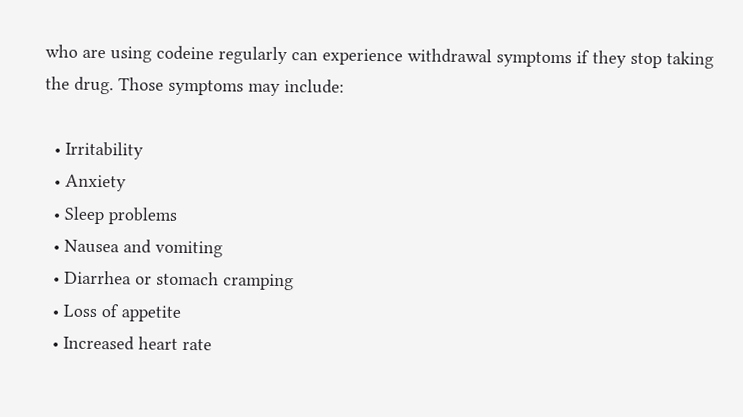who are using codeine regularly can experience withdrawal symptoms if they stop taking the drug. Those symptoms may include:

  • Irritability
  • Anxiety
  • Sleep problems
  • Nausea and vomiting
  • Diarrhea or stomach cramping
  • Loss of appetite
  • Increased heart rate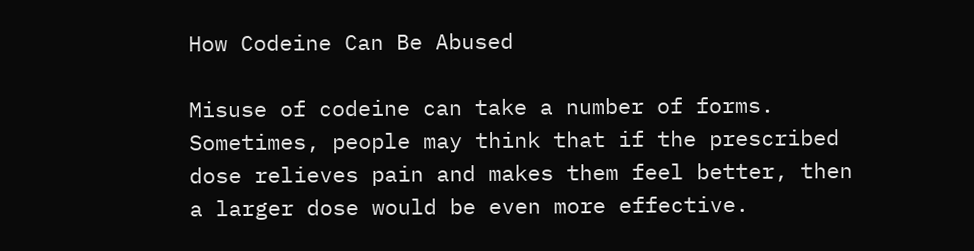How Codeine Can Be Abused

Misuse of codeine can take a number of forms. Sometimes, people may think that if the prescribed dose relieves pain and makes them feel better, then a larger dose would be even more effective.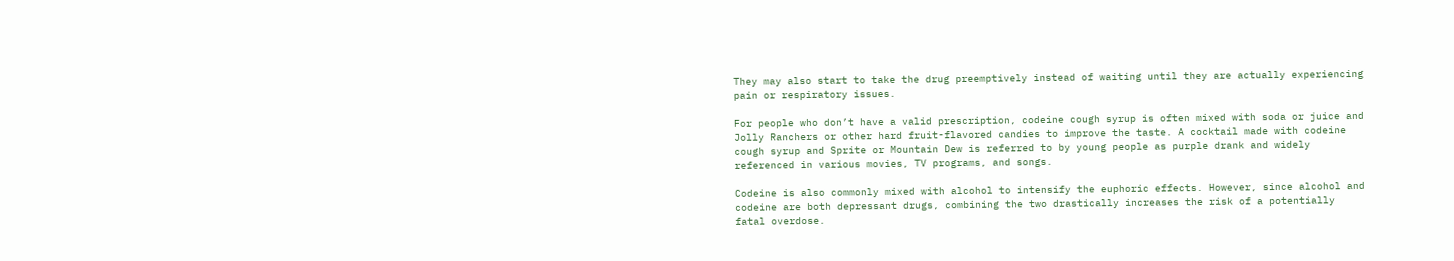They may also start to take the drug preemptively instead of waiting until they are actually experiencing pain or respiratory issues.

For people who don’t have a valid prescription, codeine cough syrup is often mixed with soda or juice and Jolly Ranchers or other hard fruit-flavored candies to improve the taste. A cocktail made with codeine cough syrup and Sprite or Mountain Dew is referred to by young people as purple drank and widely referenced in various movies, TV programs, and songs.

Codeine is also commonly mixed with alcohol to intensify the euphoric effects. However, since alcohol and codeine are both depressant drugs, combining the two drastically increases the risk of a potentially fatal overdose.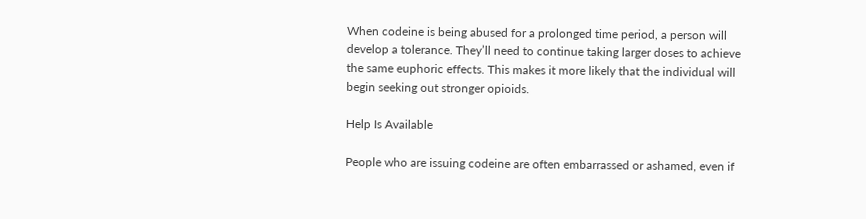When codeine is being abused for a prolonged time period, a person will develop a tolerance. They’ll need to continue taking larger doses to achieve the same euphoric effects. This makes it more likely that the individual will begin seeking out stronger opioids.

Help Is Available

People who are issuing codeine are often embarrassed or ashamed, even if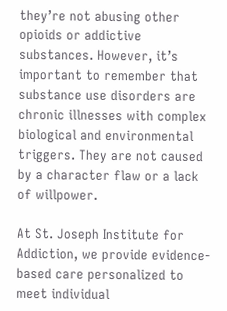they’re not abusing other opioids or addictive substances. However, it’s important to remember that substance use disorders are chronic illnesses with complex biological and environmental triggers. They are not caused by a character flaw or a lack of willpower.

At St. Joseph Institute for Addiction, we provide evidence-based care personalized to meet individual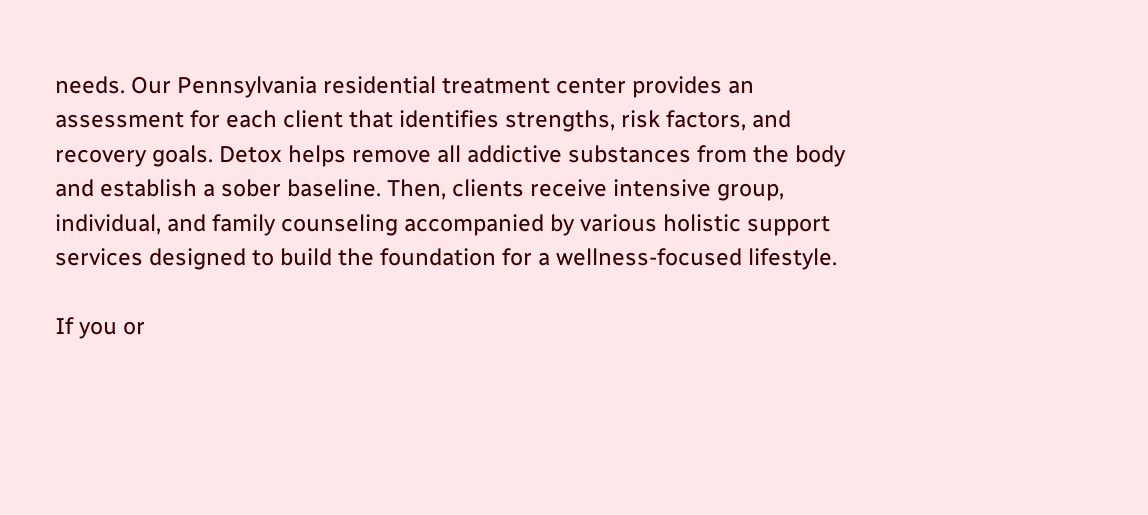needs. Our Pennsylvania residential treatment center provides an assessment for each client that identifies strengths, risk factors, and recovery goals. Detox helps remove all addictive substances from the body and establish a sober baseline. Then, clients receive intensive group, individual, and family counseling accompanied by various holistic support services designed to build the foundation for a wellness-focused lifestyle.

If you or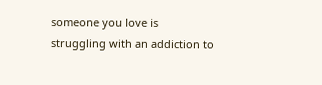someone you love is struggling with an addiction to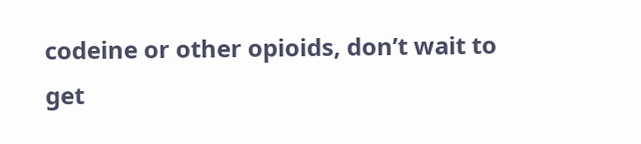codeine or other opioids, don’t wait to get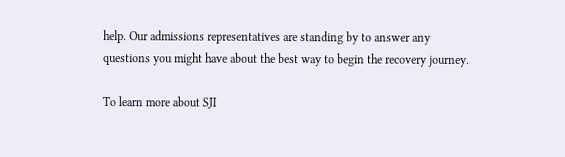help. Our admissions representatives are standing by to answer any questions you might have about the best way to begin the recovery journey.

To learn more about SJI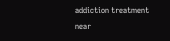addiction treatment near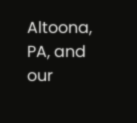Altoona, PA, and our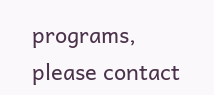programs, please contact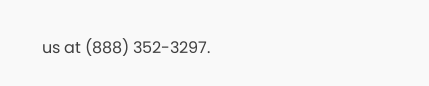us at (888) 352-3297.